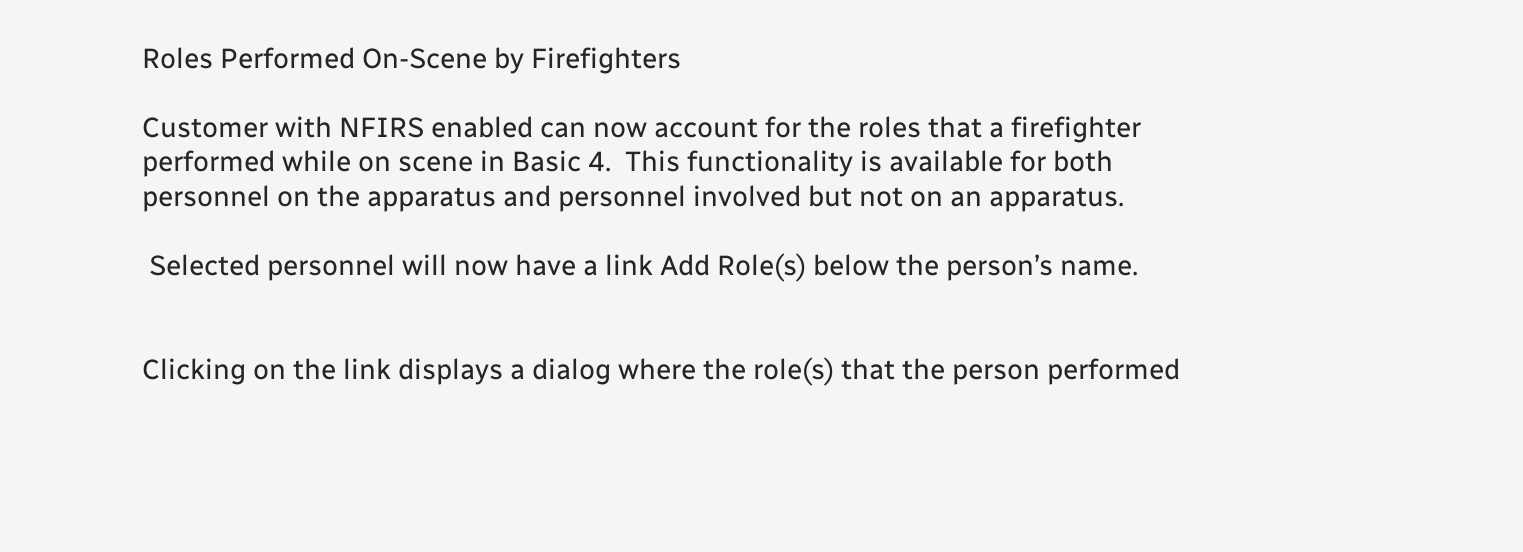Roles Performed On-Scene by Firefighters

Customer with NFIRS enabled can now account for the roles that a firefighter performed while on scene in Basic 4.  This functionality is available for both personnel on the apparatus and personnel involved but not on an apparatus.

 Selected personnel will now have a link Add Role(s) below the person’s name.


Clicking on the link displays a dialog where the role(s) that the person performed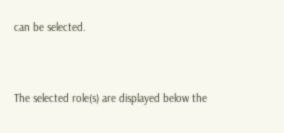can be selected.


The selected role(s) are displayed below the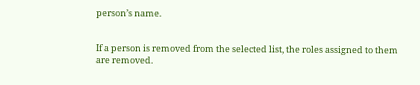person’s name.


If a person is removed from the selected list, the roles assigned to them are removed.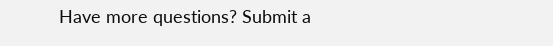Have more questions? Submit a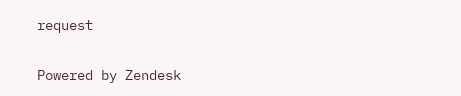request


Powered by Zendesk